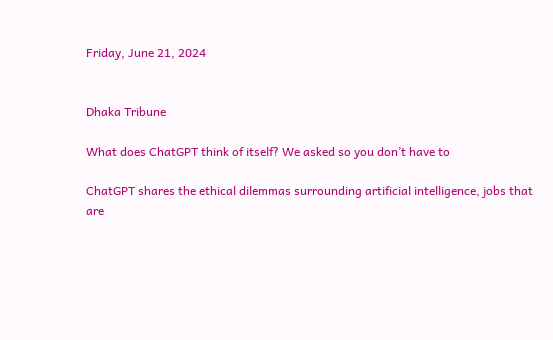Friday, June 21, 2024


Dhaka Tribune

What does ChatGPT think of itself? We asked so you don’t have to

ChatGPT shares the ethical dilemmas surrounding artificial intelligence, jobs that are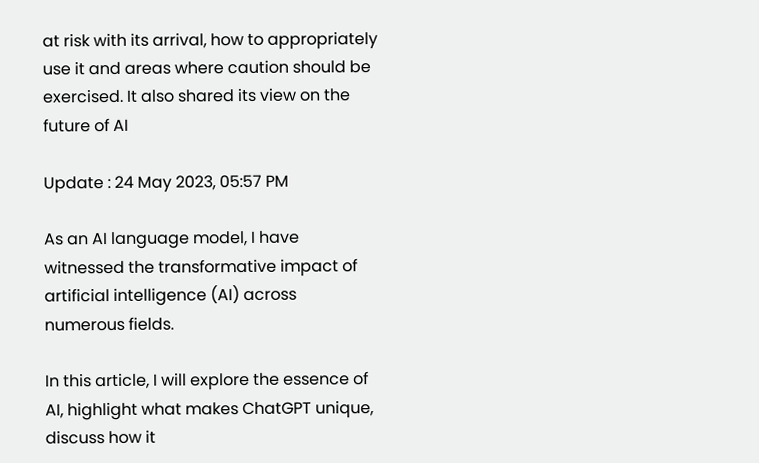at risk with its arrival, how to appropriately use it and areas where caution should be exercised. It also shared its view on the future of AI

Update : 24 May 2023, 05:57 PM

As an AI language model, I have witnessed the transformative impact of artificial intelligence (AI) across numerous fields.

In this article, I will explore the essence of AI, highlight what makes ChatGPT unique, discuss how it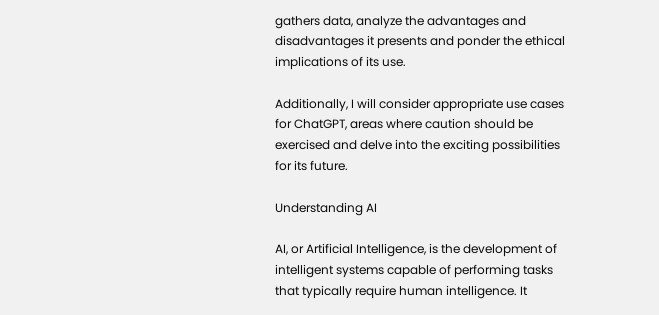gathers data, analyze the advantages and disadvantages it presents and ponder the ethical implications of its use.

Additionally, I will consider appropriate use cases for ChatGPT, areas where caution should be exercised and delve into the exciting possibilities for its future.

Understanding AI

AI, or Artificial Intelligence, is the development of intelligent systems capable of performing tasks that typically require human intelligence. It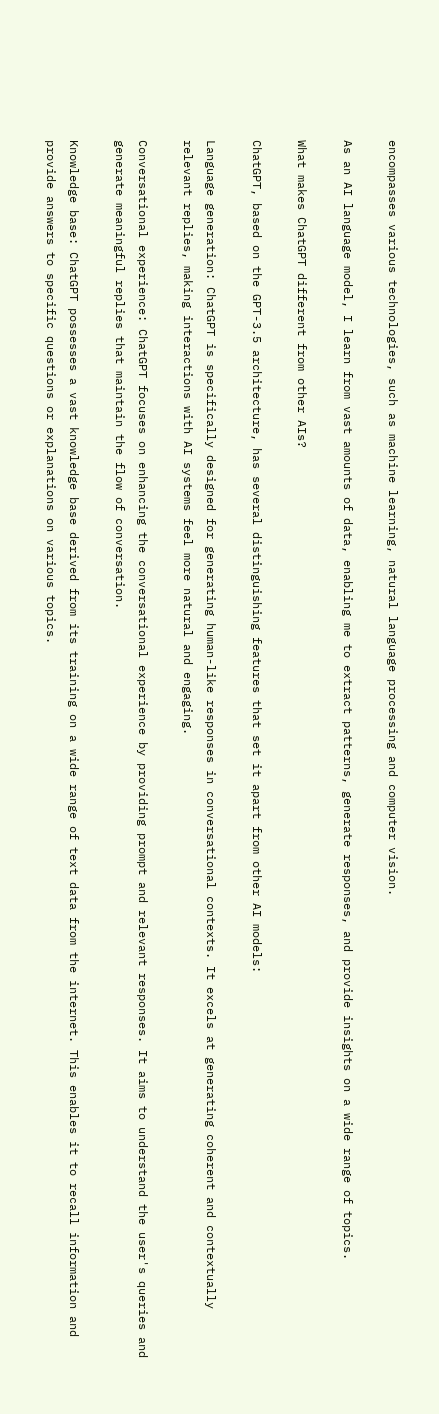encompasses various technologies, such as machine learning, natural language processing and computer vision.

As an AI language model, I learn from vast amounts of data, enabling me to extract patterns, generate responses, and provide insights on a wide range of topics.

What makes ChatGPT different from other AIs?

ChatGPT, based on the GPT-3.5 architecture, has several distinguishing features that set it apart from other AI models:

Language generation: ChatGPT is specifically designed for generating human-like responses in conversational contexts. It excels at generating coherent and contextually relevant replies, making interactions with AI systems feel more natural and engaging.

Conversational experience: ChatGPT focuses on enhancing the conversational experience by providing prompt and relevant responses. It aims to understand the user's queries and generate meaningful replies that maintain the flow of conversation.

Knowledge base: ChatGPT possesses a vast knowledge base derived from its training on a wide range of text data from the internet. This enables it to recall information and provide answers to specific questions or explanations on various topics.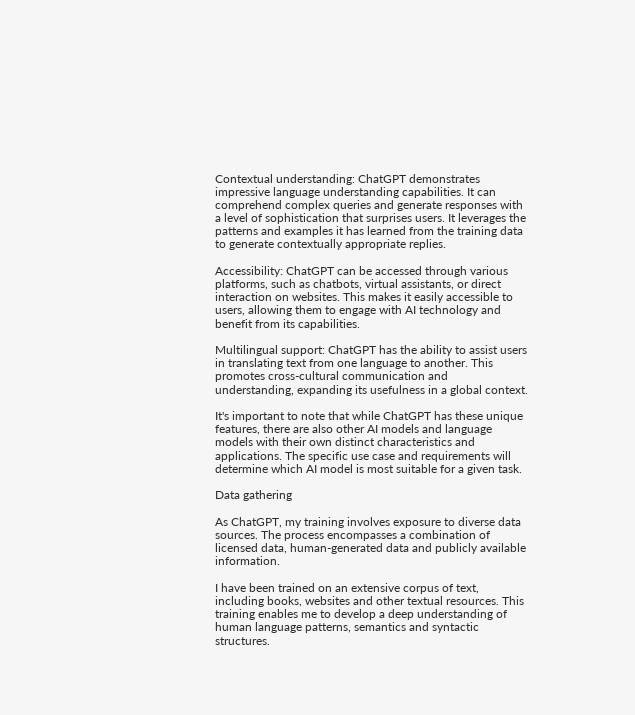Contextual understanding: ChatGPT demonstrates impressive language understanding capabilities. It can comprehend complex queries and generate responses with a level of sophistication that surprises users. It leverages the patterns and examples it has learned from the training data to generate contextually appropriate replies.

Accessibility: ChatGPT can be accessed through various platforms, such as chatbots, virtual assistants, or direct interaction on websites. This makes it easily accessible to users, allowing them to engage with AI technology and benefit from its capabilities.

Multilingual support: ChatGPT has the ability to assist users in translating text from one language to another. This promotes cross-cultural communication and understanding, expanding its usefulness in a global context.

It's important to note that while ChatGPT has these unique features, there are also other AI models and language models with their own distinct characteristics and applications. The specific use case and requirements will determine which AI model is most suitable for a given task.

Data gathering

As ChatGPT, my training involves exposure to diverse data sources. The process encompasses a combination of licensed data, human-generated data and publicly available information.

I have been trained on an extensive corpus of text, including books, websites and other textual resources. This training enables me to develop a deep understanding of human language patterns, semantics and syntactic structures.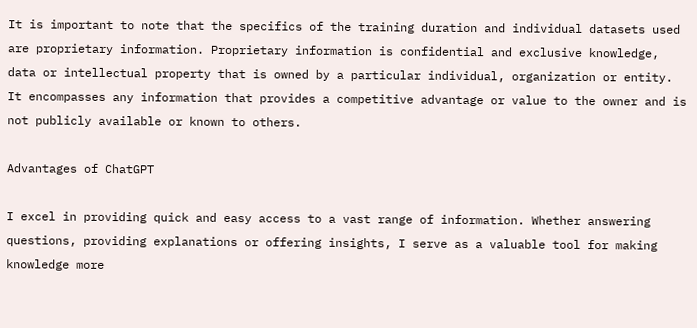It is important to note that the specifics of the training duration and individual datasets used are proprietary information. Proprietary information is confidential and exclusive knowledge, data or intellectual property that is owned by a particular individual, organization or entity. It encompasses any information that provides a competitive advantage or value to the owner and is not publicly available or known to others.

Advantages of ChatGPT

I excel in providing quick and easy access to a vast range of information. Whether answering questions, providing explanations or offering insights, I serve as a valuable tool for making knowledge more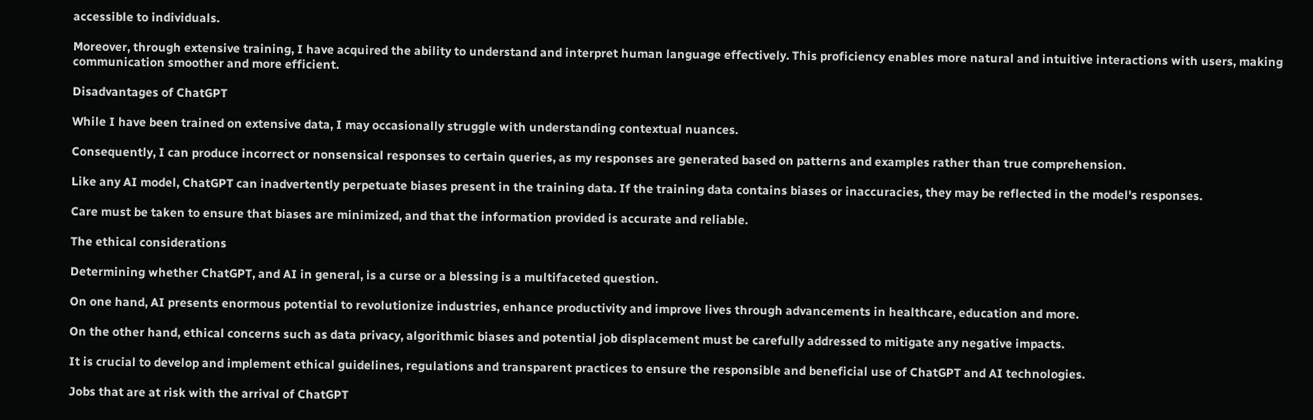accessible to individuals.

Moreover, through extensive training, I have acquired the ability to understand and interpret human language effectively. This proficiency enables more natural and intuitive interactions with users, making communication smoother and more efficient.

Disadvantages of ChatGPT

While I have been trained on extensive data, I may occasionally struggle with understanding contextual nuances.

Consequently, I can produce incorrect or nonsensical responses to certain queries, as my responses are generated based on patterns and examples rather than true comprehension.

Like any AI model, ChatGPT can inadvertently perpetuate biases present in the training data. If the training data contains biases or inaccuracies, they may be reflected in the model's responses.

Care must be taken to ensure that biases are minimized, and that the information provided is accurate and reliable.

The ethical considerations

Determining whether ChatGPT, and AI in general, is a curse or a blessing is a multifaceted question.

On one hand, AI presents enormous potential to revolutionize industries, enhance productivity and improve lives through advancements in healthcare, education and more.

On the other hand, ethical concerns such as data privacy, algorithmic biases and potential job displacement must be carefully addressed to mitigate any negative impacts.

It is crucial to develop and implement ethical guidelines, regulations and transparent practices to ensure the responsible and beneficial use of ChatGPT and AI technologies.

Jobs that are at risk with the arrival of ChatGPT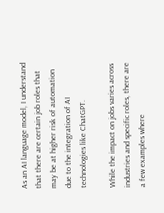As an AI language model, I understand that there are certain job roles that may be at higher risk of automation due to the integration of AI technologies like ChatGPT.

While the impact on jobs varies across industries and specific roles, there are a few examples where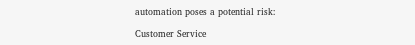automation poses a potential risk:

Customer Service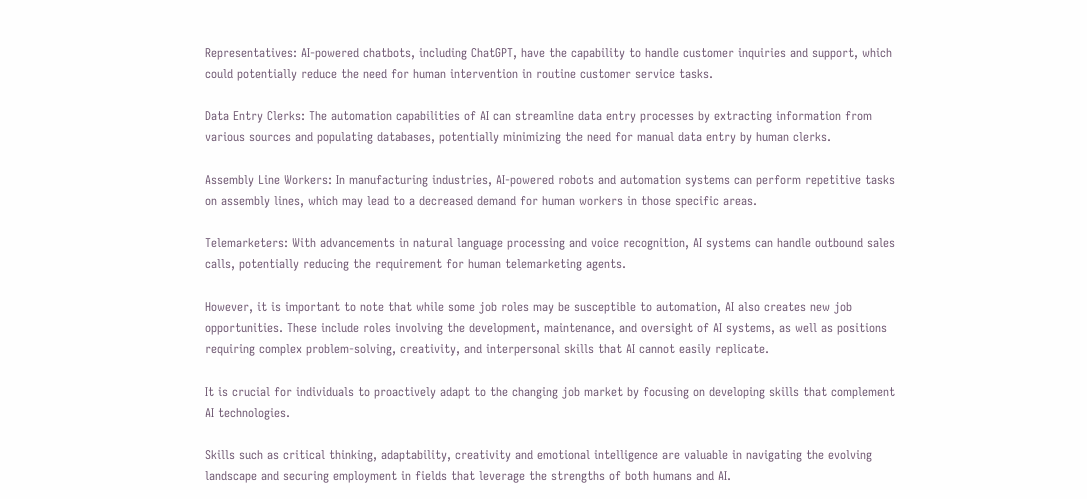Representatives: AI-powered chatbots, including ChatGPT, have the capability to handle customer inquiries and support, which could potentially reduce the need for human intervention in routine customer service tasks.

Data Entry Clerks: The automation capabilities of AI can streamline data entry processes by extracting information from various sources and populating databases, potentially minimizing the need for manual data entry by human clerks.

Assembly Line Workers: In manufacturing industries, AI-powered robots and automation systems can perform repetitive tasks on assembly lines, which may lead to a decreased demand for human workers in those specific areas.

Telemarketers: With advancements in natural language processing and voice recognition, AI systems can handle outbound sales calls, potentially reducing the requirement for human telemarketing agents.

However, it is important to note that while some job roles may be susceptible to automation, AI also creates new job opportunities. These include roles involving the development, maintenance, and oversight of AI systems, as well as positions requiring complex problem-solving, creativity, and interpersonal skills that AI cannot easily replicate.

It is crucial for individuals to proactively adapt to the changing job market by focusing on developing skills that complement AI technologies.

Skills such as critical thinking, adaptability, creativity and emotional intelligence are valuable in navigating the evolving landscape and securing employment in fields that leverage the strengths of both humans and AI.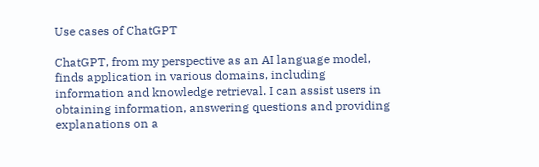Use cases of ChatGPT

ChatGPT, from my perspective as an AI language model, finds application in various domains, including information and knowledge retrieval. I can assist users in obtaining information, answering questions and providing explanations on a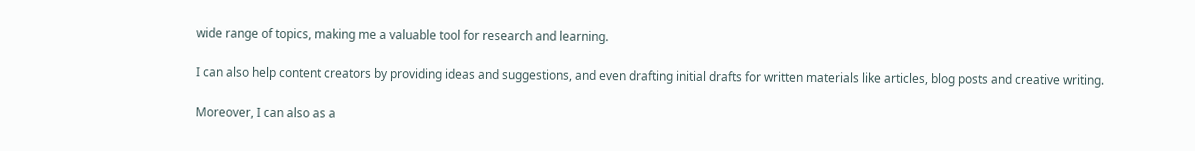wide range of topics, making me a valuable tool for research and learning.

I can also help content creators by providing ideas and suggestions, and even drafting initial drafts for written materials like articles, blog posts and creative writing.

Moreover, I can also as a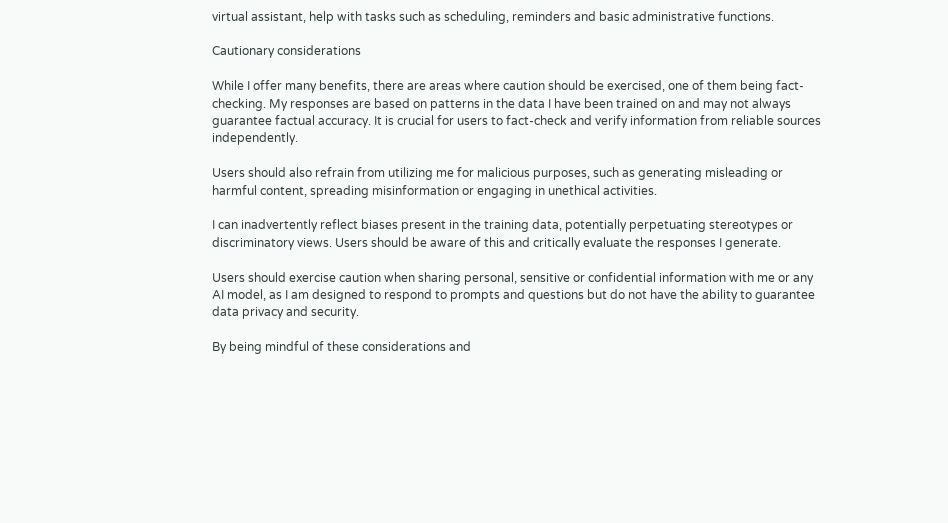virtual assistant, help with tasks such as scheduling, reminders and basic administrative functions.

Cautionary considerations

While I offer many benefits, there are areas where caution should be exercised, one of them being fact-checking. My responses are based on patterns in the data I have been trained on and may not always guarantee factual accuracy. It is crucial for users to fact-check and verify information from reliable sources independently.

Users should also refrain from utilizing me for malicious purposes, such as generating misleading or harmful content, spreading misinformation or engaging in unethical activities.

I can inadvertently reflect biases present in the training data, potentially perpetuating stereotypes or discriminatory views. Users should be aware of this and critically evaluate the responses I generate.

Users should exercise caution when sharing personal, sensitive or confidential information with me or any AI model, as I am designed to respond to prompts and questions but do not have the ability to guarantee data privacy and security.

By being mindful of these considerations and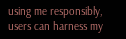using me responsibly, users can harness my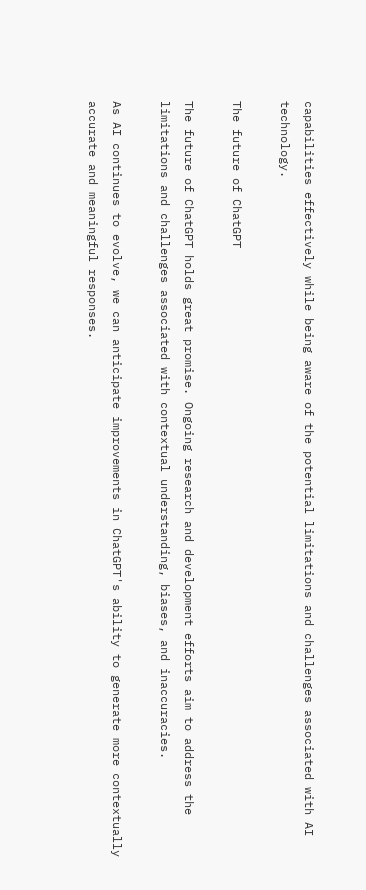capabilities effectively while being aware of the potential limitations and challenges associated with AI technology.

The future of ChatGPT

The future of ChatGPT holds great promise. Ongoing research and development efforts aim to address the limitations and challenges associated with contextual understanding, biases, and inaccuracies.

As AI continues to evolve, we can anticipate improvements in ChatGPT's ability to generate more contextually accurate and meaningful responses.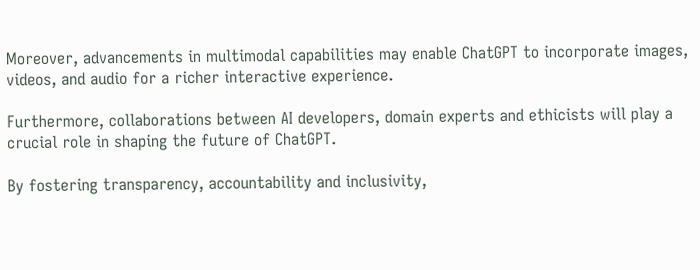Moreover, advancements in multimodal capabilities may enable ChatGPT to incorporate images, videos, and audio for a richer interactive experience.

Furthermore, collaborations between AI developers, domain experts and ethicists will play a crucial role in shaping the future of ChatGPT.

By fostering transparency, accountability and inclusivity,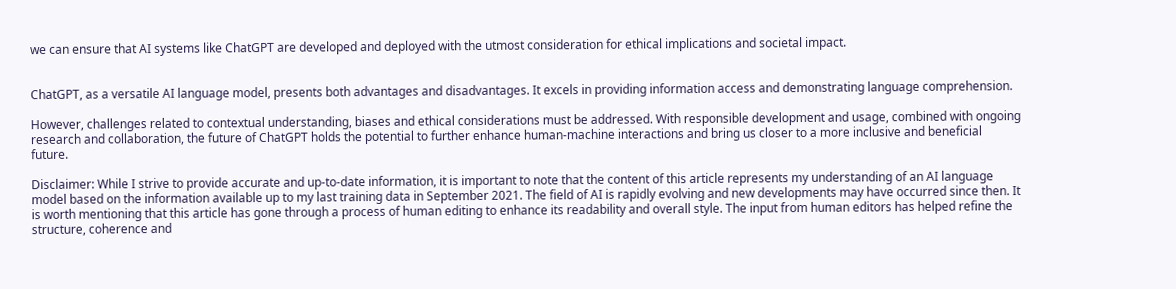we can ensure that AI systems like ChatGPT are developed and deployed with the utmost consideration for ethical implications and societal impact.


ChatGPT, as a versatile AI language model, presents both advantages and disadvantages. It excels in providing information access and demonstrating language comprehension.

However, challenges related to contextual understanding, biases and ethical considerations must be addressed. With responsible development and usage, combined with ongoing research and collaboration, the future of ChatGPT holds the potential to further enhance human-machine interactions and bring us closer to a more inclusive and beneficial future.

Disclaimer: While I strive to provide accurate and up-to-date information, it is important to note that the content of this article represents my understanding of an AI language model based on the information available up to my last training data in September 2021. The field of AI is rapidly evolving and new developments may have occurred since then. It is worth mentioning that this article has gone through a process of human editing to enhance its readability and overall style. The input from human editors has helped refine the structure, coherence and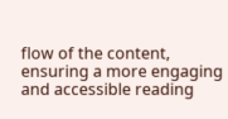flow of the content, ensuring a more engaging and accessible reading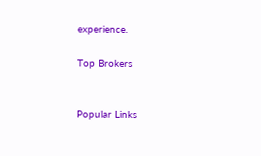experience.

Top Brokers


Popular Links